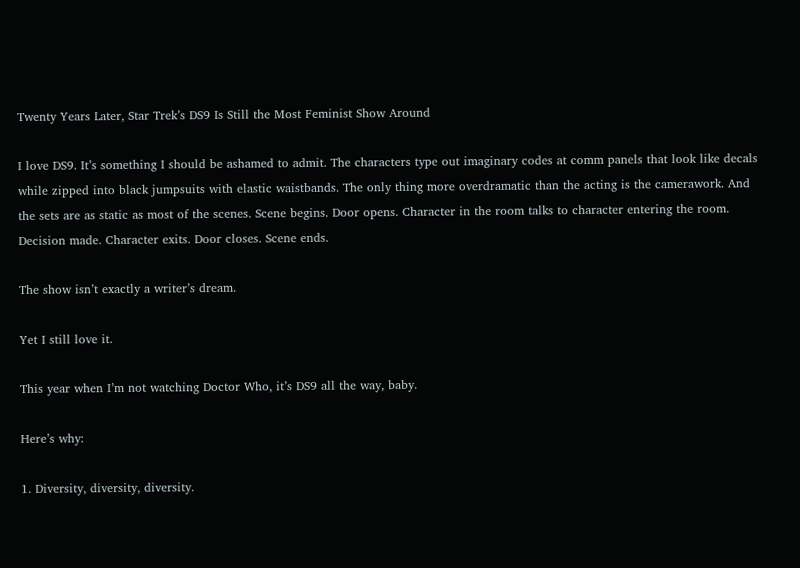Twenty Years Later, Star Trek’s DS9 Is Still the Most Feminist Show Around

I love DS9. It’s something I should be ashamed to admit. The characters type out imaginary codes at comm panels that look like decals while zipped into black jumpsuits with elastic waistbands. The only thing more overdramatic than the acting is the camerawork. And the sets are as static as most of the scenes. Scene begins. Door opens. Character in the room talks to character entering the room. Decision made. Character exits. Door closes. Scene ends.

The show isn’t exactly a writer’s dream.

Yet I still love it.

This year when I’m not watching Doctor Who, it’s DS9 all the way, baby.

Here’s why:

1. Diversity, diversity, diversity.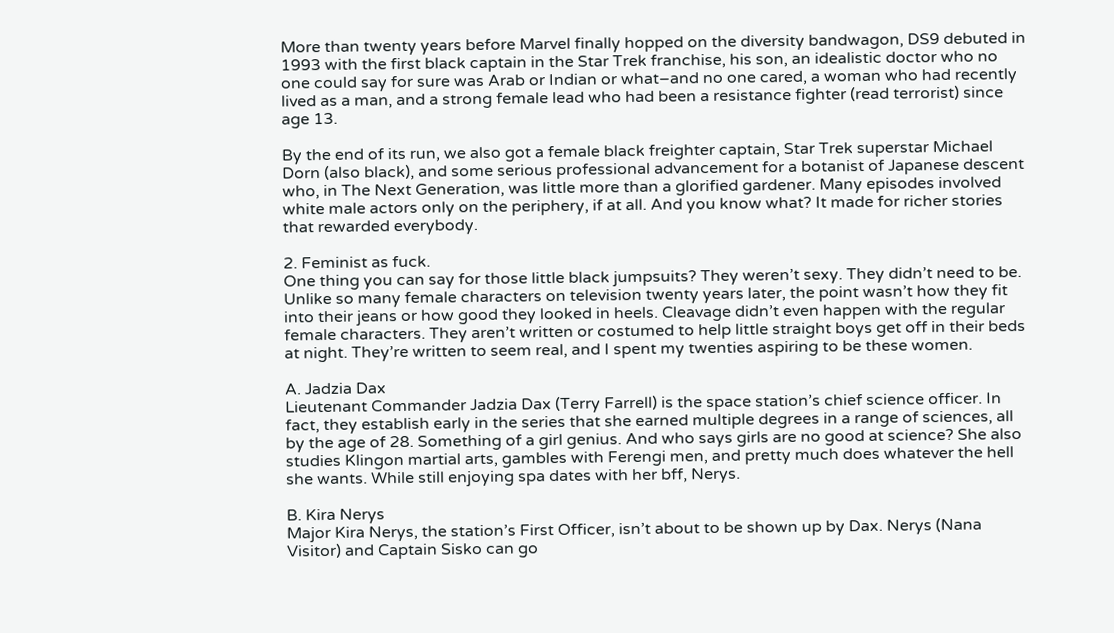More than twenty years before Marvel finally hopped on the diversity bandwagon, DS9 debuted in 1993 with the first black captain in the Star Trek franchise, his son, an idealistic doctor who no one could say for sure was Arab or Indian or what–and no one cared, a woman who had recently lived as a man, and a strong female lead who had been a resistance fighter (read terrorist) since age 13.

By the end of its run, we also got a female black freighter captain, Star Trek superstar Michael Dorn (also black), and some serious professional advancement for a botanist of Japanese descent who, in The Next Generation, was little more than a glorified gardener. Many episodes involved white male actors only on the periphery, if at all. And you know what? It made for richer stories that rewarded everybody.

2. Feminist as fuck.
One thing you can say for those little black jumpsuits? They weren’t sexy. They didn’t need to be. Unlike so many female characters on television twenty years later, the point wasn’t how they fit into their jeans or how good they looked in heels. Cleavage didn’t even happen with the regular female characters. They aren’t written or costumed to help little straight boys get off in their beds at night. They’re written to seem real, and I spent my twenties aspiring to be these women.

A. Jadzia Dax
Lieutenant Commander Jadzia Dax (Terry Farrell) is the space station’s chief science officer. In fact, they establish early in the series that she earned multiple degrees in a range of sciences, all by the age of 28. Something of a girl genius. And who says girls are no good at science? She also studies Klingon martial arts, gambles with Ferengi men, and pretty much does whatever the hell she wants. While still enjoying spa dates with her bff, Nerys.

B. Kira Nerys
Major Kira Nerys, the station’s First Officer, isn’t about to be shown up by Dax. Nerys (Nana Visitor) and Captain Sisko can go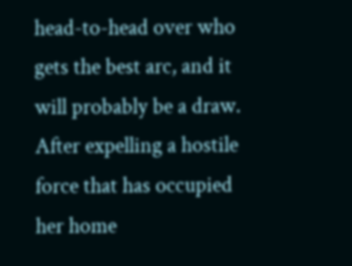head-to-head over who gets the best arc, and it will probably be a draw. After expelling a hostile force that has occupied her home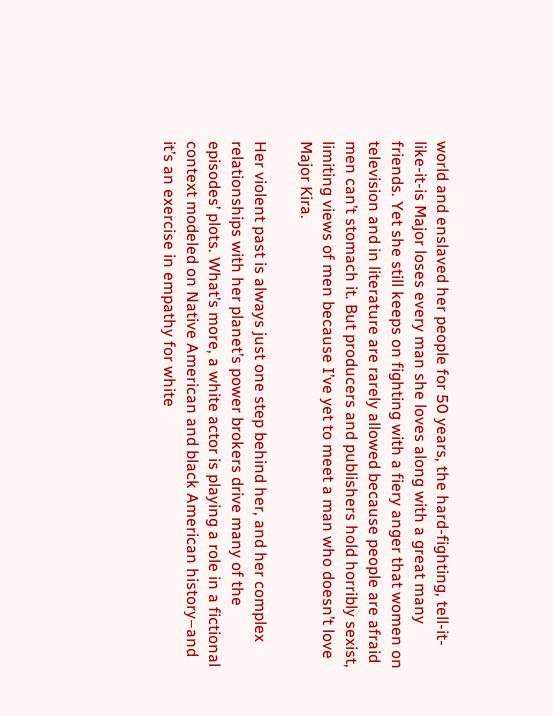world and enslaved her people for 50 years, the hard-fighting, tell-it-like-it-is Major loses every man she loves along with a great many friends. Yet she still keeps on fighting with a fiery anger that women on television and in literature are rarely allowed because people are afraid men can’t stomach it. But producers and publishers hold horribly sexist, limiting views of men because I’ve yet to meet a man who doesn’t love Major Kira.

Her violent past is always just one step behind her, and her complex relationships with her planet’s power brokers drive many of the episodes’ plots. What’s more, a white actor is playing a role in a fictional context modeled on Native American and black American history–and it’s an exercise in empathy for white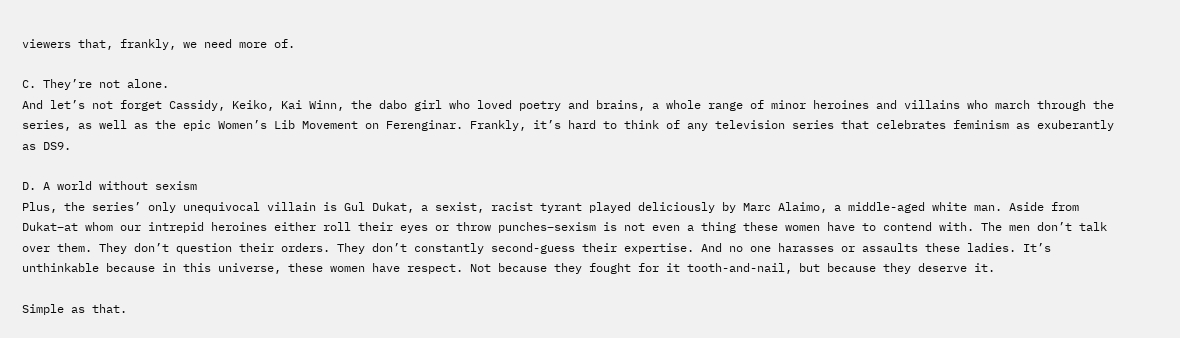viewers that, frankly, we need more of.

C. They’re not alone.
And let’s not forget Cassidy, Keiko, Kai Winn, the dabo girl who loved poetry and brains, a whole range of minor heroines and villains who march through the series, as well as the epic Women’s Lib Movement on Ferenginar. Frankly, it’s hard to think of any television series that celebrates feminism as exuberantly as DS9.

D. A world without sexism
Plus, the series’ only unequivocal villain is Gul Dukat, a sexist, racist tyrant played deliciously by Marc Alaimo, a middle-aged white man. Aside from Dukat–at whom our intrepid heroines either roll their eyes or throw punches–sexism is not even a thing these women have to contend with. The men don’t talk over them. They don’t question their orders. They don’t constantly second-guess their expertise. And no one harasses or assaults these ladies. It’s unthinkable because in this universe, these women have respect. Not because they fought for it tooth-and-nail, but because they deserve it.

Simple as that.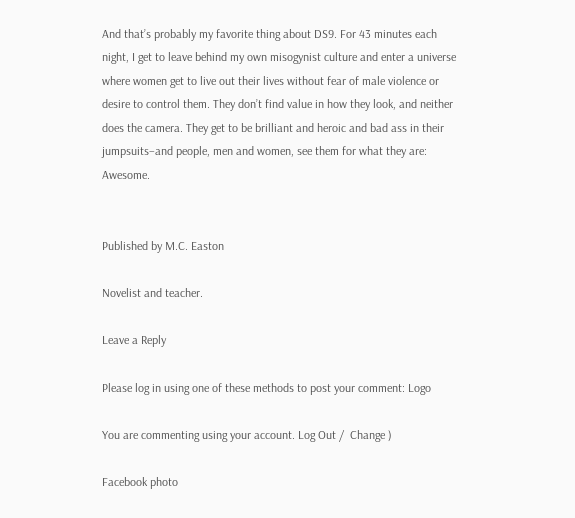And that’s probably my favorite thing about DS9. For 43 minutes each night, I get to leave behind my own misogynist culture and enter a universe where women get to live out their lives without fear of male violence or desire to control them. They don’t find value in how they look, and neither does the camera. They get to be brilliant and heroic and bad ass in their jumpsuits–and people, men and women, see them for what they are: Awesome.


Published by M.C. Easton

Novelist and teacher.

Leave a Reply

Please log in using one of these methods to post your comment: Logo

You are commenting using your account. Log Out /  Change )

Facebook photo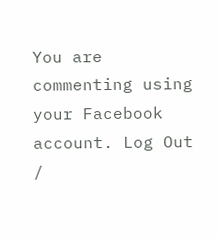You are commenting using your Facebook account. Log Out /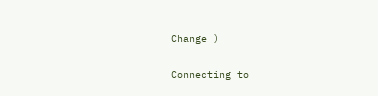Change )

Connecting to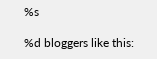%s

%d bloggers like this: